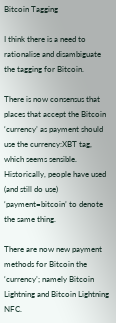Bitcoin Tagging

I think there is a need to rationalise and disambiguate the tagging for Bitcoin.

There is now consensus that places that accept the Bitcoin ‘currency’ as payment should use the currency:XBT tag, which seems sensible. Historically, people have used (and still do use) ‘payment=bitcoin’ to denote the same thing.

There are now new payment methods for Bitcoin the ‘currency’; namely Bitcoin Lightning and Bitcoin Lightning NFC.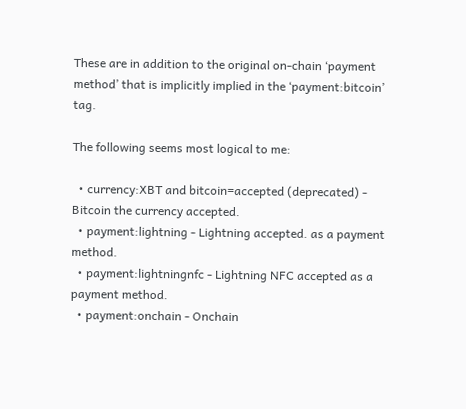These are in addition to the original on-chain ‘payment method’ that is implicitly implied in the ‘payment:bitcoin’ tag.

The following seems most logical to me:

  • currency:XBT and bitcoin=accepted (deprecated) - Bitcoin the currency accepted.
  • payment:lightning - Lightning accepted. as a payment method.
  • payment:lightningnfc - Lightning NFC accepted as a payment method.
  • payment:onchain - Onchain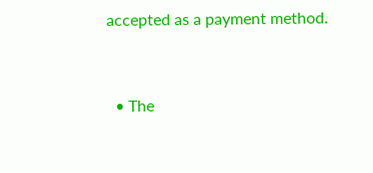accepted as a payment method.


  • The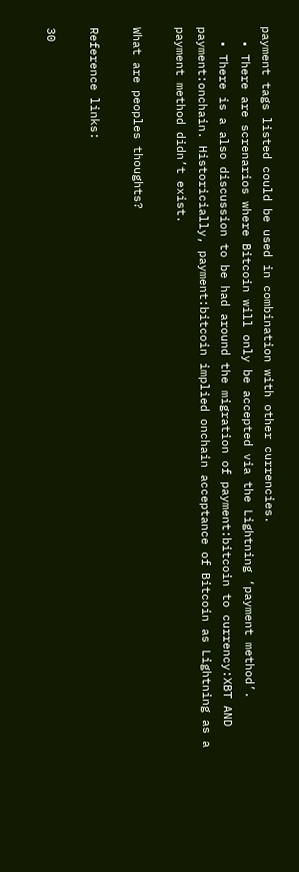payment tags listed could be used in combination with other currencies.
  • There are screnarios where Bitcoin will only be accepted via the Lightning ‘payment method’.
  • There is a also discussion to be had around the migration of payment:bitcoin to currency:XBT AND payment:onchain. Historicially, payment:bitcoin implied onchain acceptance of Bitcoin as Lightning as a payment method didn’t exist.

What are peoples thoughts?

Reference links:

30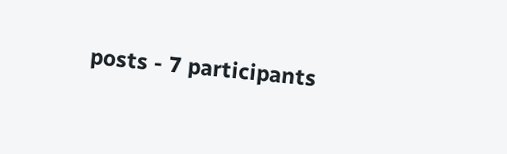posts - 7 participants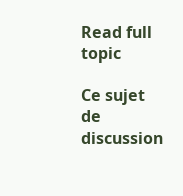Read full topic

Ce sujet de discussion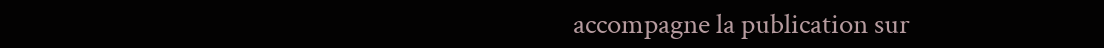accompagne la publication sur